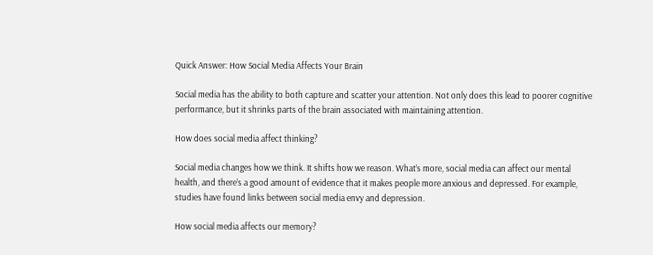Quick Answer: How Social Media Affects Your Brain

Social media has the ability to both capture and scatter your attention. Not only does this lead to poorer cognitive performance, but it shrinks parts of the brain associated with maintaining attention.

How does social media affect thinking?

Social media changes how we think. It shifts how we reason. What’s more, social media can affect our mental health, and there’s a good amount of evidence that it makes people more anxious and depressed. For example, studies have found links between social media envy and depression.

How social media affects our memory?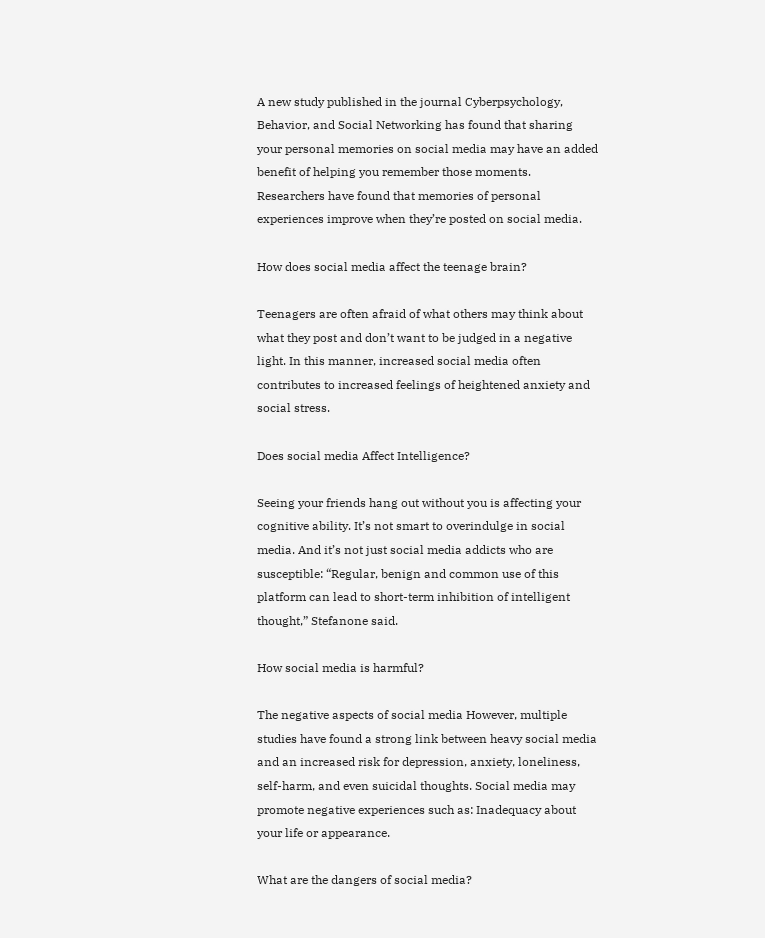A new study published in the journal Cyberpsychology, Behavior, and Social Networking has found that sharing your personal memories on social media may have an added benefit of helping you remember those moments. Researchers have found that memories of personal experiences improve when they’re posted on social media.

How does social media affect the teenage brain?

Teenagers are often afraid of what others may think about what they post and don’t want to be judged in a negative light. In this manner, increased social media often contributes to increased feelings of heightened anxiety and social stress.

Does social media Affect Intelligence?

Seeing your friends hang out without you is affecting your cognitive ability. It’s not smart to overindulge in social media. And it’s not just social media addicts who are susceptible: “Regular, benign and common use of this platform can lead to short-term inhibition of intelligent thought,” Stefanone said.

How social media is harmful?

The negative aspects of social media However, multiple studies have found a strong link between heavy social media and an increased risk for depression, anxiety, loneliness, self-harm, and even suicidal thoughts. Social media may promote negative experiences such as: Inadequacy about your life or appearance.

What are the dangers of social media?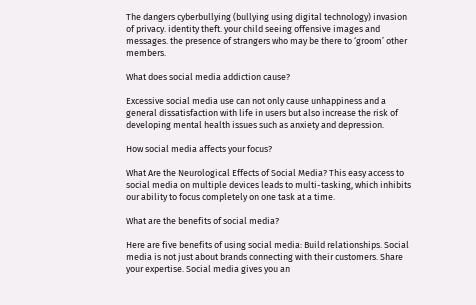The dangers cyberbullying (bullying using digital technology) invasion of privacy. identity theft. your child seeing offensive images and messages. the presence of strangers who may be there to ‘groom’ other members.

What does social media addiction cause?

Excessive social media use can not only cause unhappiness and a general dissatisfaction with life in users but also increase the risk of developing mental health issues such as anxiety and depression.

How social media affects your focus?

What Are the Neurological Effects of Social Media? This easy access to social media on multiple devices leads to multi-tasking, which inhibits our ability to focus completely on one task at a time.

What are the benefits of social media?

Here are five benefits of using social media: Build relationships. Social media is not just about brands connecting with their customers. Share your expertise. Social media gives you an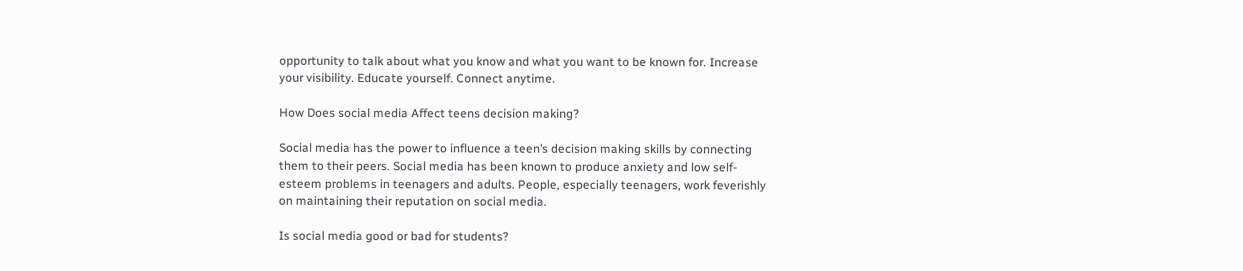opportunity to talk about what you know and what you want to be known for. Increase your visibility. Educate yourself. Connect anytime.

How Does social media Affect teens decision making?

Social media has the power to influence a teen’s decision making skills by connecting them to their peers. Social media has been known to produce anxiety and low self-esteem problems in teenagers and adults. People, especially teenagers, work feverishly on maintaining their reputation on social media.

Is social media good or bad for students?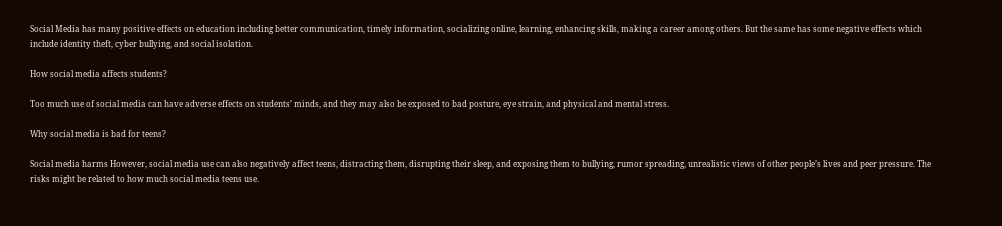Social Media has many positive effects on education including better communication, timely information, socializing online, learning, enhancing skills, making a career among others. But the same has some negative effects which include identity theft, cyber bullying, and social isolation.

How social media affects students?

Too much use of social media can have adverse effects on students’ minds, and they may also be exposed to bad posture, eye strain, and physical and mental stress.

Why social media is bad for teens?

Social media harms However, social media use can also negatively affect teens, distracting them, disrupting their sleep, and exposing them to bullying, rumor spreading, unrealistic views of other people’s lives and peer pressure. The risks might be related to how much social media teens use.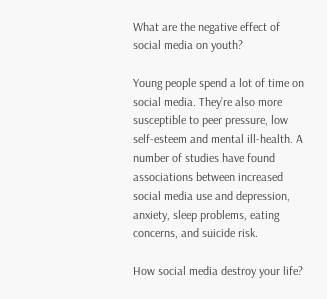What are the negative effect of social media on youth?

Young people spend a lot of time on social media. They’re also more susceptible to peer pressure, low self-esteem and mental ill-health. A number of studies have found associations between increased social media use and depression, anxiety, sleep problems, eating concerns, and suicide risk.

How social media destroy your life?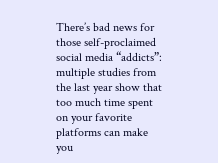There’s bad news for those self-proclaimed social media “addicts”: multiple studies from the last year show that too much time spent on your favorite platforms can make you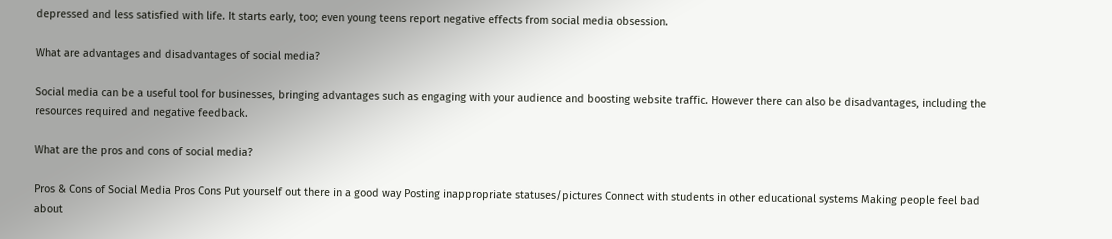depressed and less satisfied with life. It starts early, too; even young teens report negative effects from social media obsession.

What are advantages and disadvantages of social media?

Social media can be a useful tool for businesses, bringing advantages such as engaging with your audience and boosting website traffic. However there can also be disadvantages, including the resources required and negative feedback.

What are the pros and cons of social media?

Pros & Cons of Social Media Pros Cons Put yourself out there in a good way Posting inappropriate statuses/pictures Connect with students in other educational systems Making people feel bad about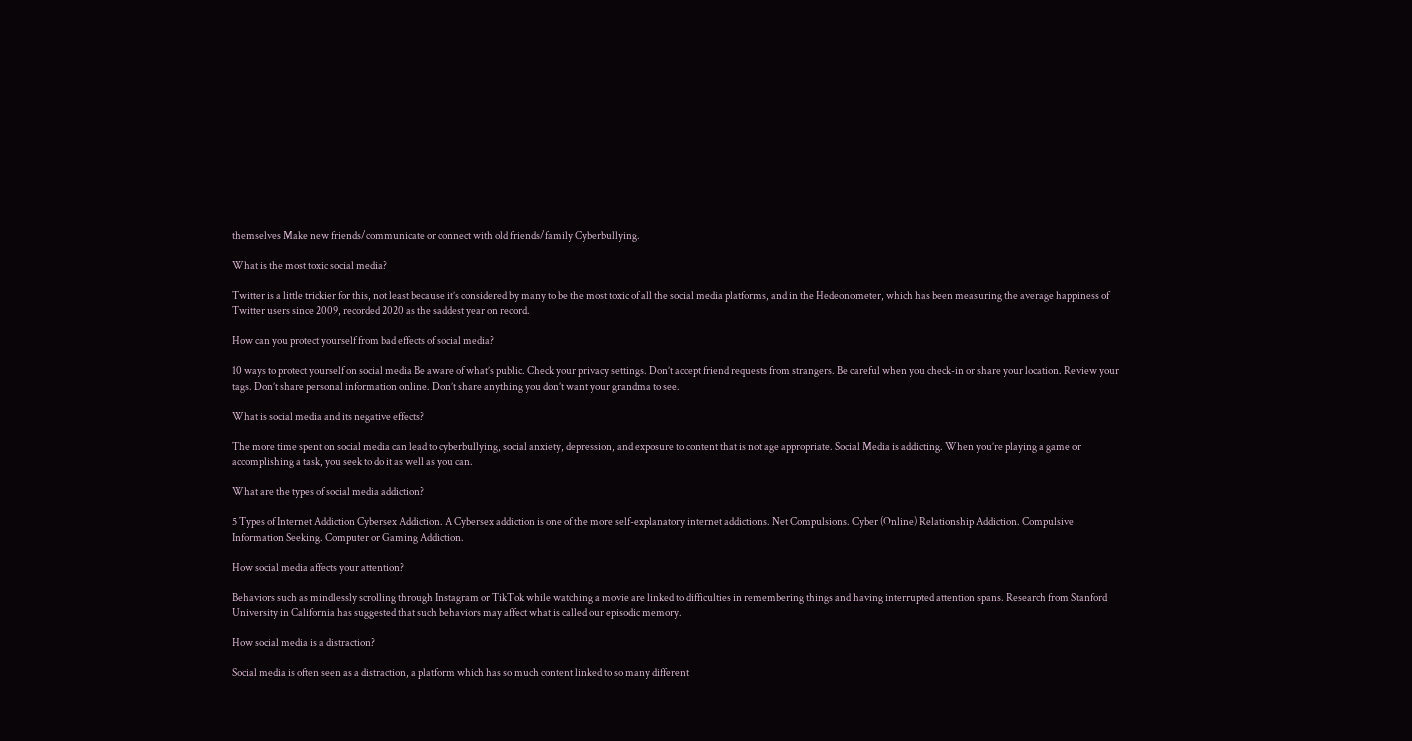themselves Make new friends/communicate or connect with old friends/family Cyberbullying.

What is the most toxic social media?

Twitter is a little trickier for this, not least because it’s considered by many to be the most toxic of all the social media platforms, and in the Hedeonometer, which has been measuring the average happiness of Twitter users since 2009, recorded 2020 as the saddest year on record.

How can you protect yourself from bad effects of social media?

10 ways to protect yourself on social media Be aware of what’s public. Check your privacy settings. Don’t accept friend requests from strangers. Be careful when you check-in or share your location. Review your tags. Don’t share personal information online. Don’t share anything you don’t want your grandma to see.

What is social media and its negative effects?

The more time spent on social media can lead to cyberbullying, social anxiety, depression, and exposure to content that is not age appropriate. Social Media is addicting. When you’re playing a game or accomplishing a task, you seek to do it as well as you can.

What are the types of social media addiction?

5 Types of Internet Addiction Cybersex Addiction. A Cybersex addiction is one of the more self-explanatory internet addictions. Net Compulsions. Cyber (Online) Relationship Addiction. Compulsive Information Seeking. Computer or Gaming Addiction.

How social media affects your attention?

Behaviors such as mindlessly scrolling through Instagram or TikTok while watching a movie are linked to difficulties in remembering things and having interrupted attention spans. Research from Stanford University in California has suggested that such behaviors may affect what is called our episodic memory.

How social media is a distraction?

Social media is often seen as a distraction, a platform which has so much content linked to so many different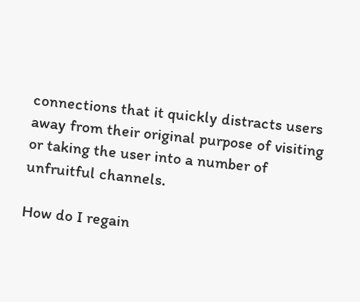connections that it quickly distracts users away from their original purpose of visiting or taking the user into a number of unfruitful channels.

How do I regain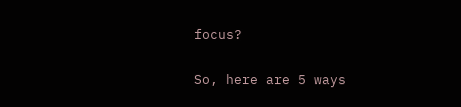focus?

So, here are 5 ways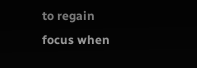to regain focus when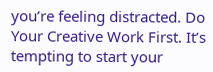you’re feeling distracted. Do Your Creative Work First. It’s tempting to start your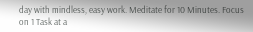day with mindless, easy work. Meditate for 10 Minutes. Focus on 1 Task at a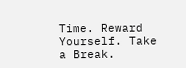Time. Reward Yourself. Take a Break.